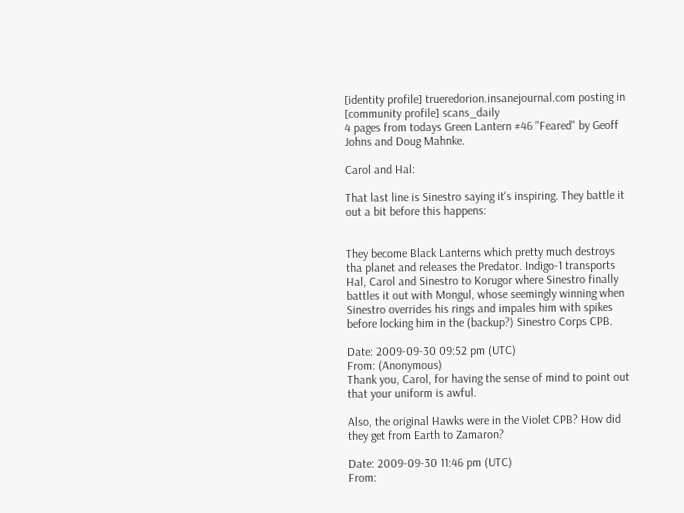[identity profile] trueredorion.insanejournal.com posting in [community profile] scans_daily
4 pages from todays Green Lantern #46 "Feared" by Geoff Johns and Doug Mahnke.

Carol and Hal:

That last line is Sinestro saying it's inspiring. They battle it out a bit before this happens:


They become Black Lanterns which pretty much destroys tha planet and releases the Predator. Indigo-1 transports Hal, Carol and Sinestro to Korugor where Sinestro finally battles it out with Mongul, whose seemingly winning when Sinestro overrides his rings and impales him with spikes before locking him in the (backup?) Sinestro Corps CPB.

Date: 2009-09-30 09:52 pm (UTC)
From: (Anonymous)
Thank you, Carol, for having the sense of mind to point out that your uniform is awful.

Also, the original Hawks were in the Violet CPB? How did they get from Earth to Zamaron?

Date: 2009-09-30 11:46 pm (UTC)
From: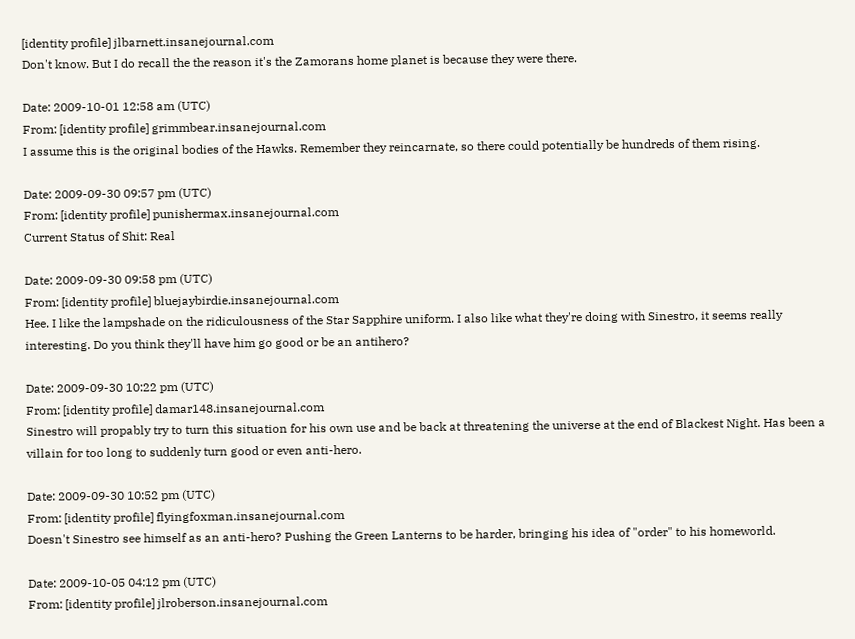[identity profile] jlbarnett.insanejournal.com
Don't know. But I do recall the the reason it's the Zamorans home planet is because they were there.

Date: 2009-10-01 12:58 am (UTC)
From: [identity profile] grimmbear.insanejournal.com
I assume this is the original bodies of the Hawks. Remember they reincarnate, so there could potentially be hundreds of them rising.

Date: 2009-09-30 09:57 pm (UTC)
From: [identity profile] punishermax.insanejournal.com
Current Status of Shit: Real

Date: 2009-09-30 09:58 pm (UTC)
From: [identity profile] bluejaybirdie.insanejournal.com
Hee. I like the lampshade on the ridiculousness of the Star Sapphire uniform. I also like what they're doing with Sinestro, it seems really interesting. Do you think they'll have him go good or be an antihero?

Date: 2009-09-30 10:22 pm (UTC)
From: [identity profile] damar148.insanejournal.com
Sinestro will propably try to turn this situation for his own use and be back at threatening the universe at the end of Blackest Night. Has been a villain for too long to suddenly turn good or even anti-hero.

Date: 2009-09-30 10:52 pm (UTC)
From: [identity profile] flyingfoxman.insanejournal.com
Doesn't Sinestro see himself as an anti-hero? Pushing the Green Lanterns to be harder, bringing his idea of "order" to his homeworld.

Date: 2009-10-05 04:12 pm (UTC)
From: [identity profile] jlroberson.insanejournal.com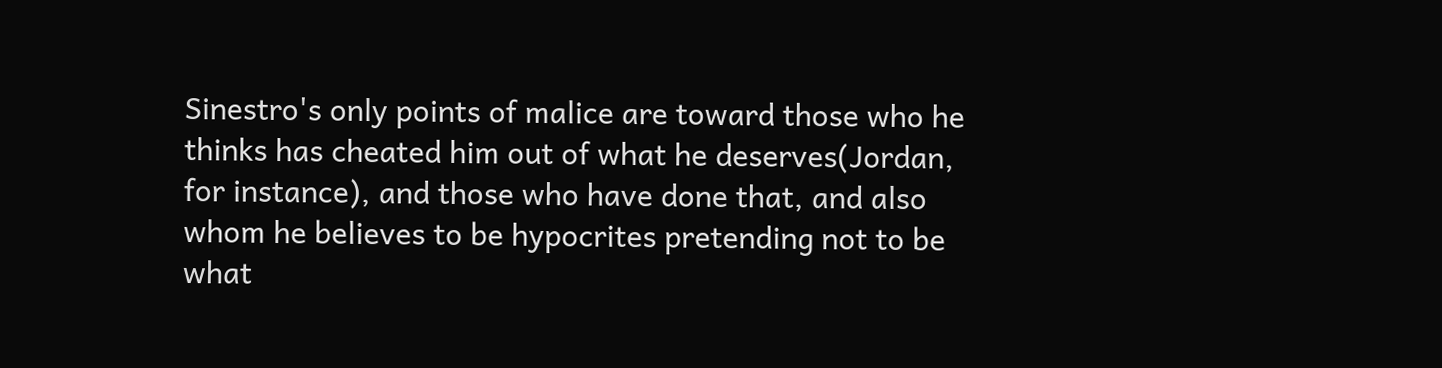Sinestro's only points of malice are toward those who he thinks has cheated him out of what he deserves(Jordan, for instance), and those who have done that, and also whom he believes to be hypocrites pretending not to be what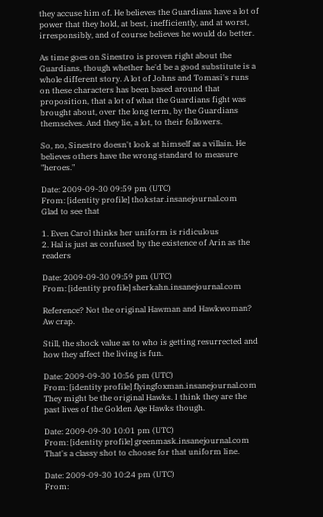they accuse him of. He believes the Guardians have a lot of power that they hold, at best, inefficiently, and at worst, irresponsibly, and of course believes he would do better.

As time goes on Sinestro is proven right about the Guardians, though whether he'd be a good substitute is a whole different story. A lot of Johns and Tomasi's runs on these characters has been based around that proposition, that a lot of what the Guardians fight was brought about, over the long term, by the Guardians themselves. And they lie, a lot, to their followers.

So, no, Sinestro doesn't look at himself as a villain. He believes others have the wrong standard to measure "heroes."

Date: 2009-09-30 09:59 pm (UTC)
From: [identity profile] thokstar.insanejournal.com
Glad to see that

1. Even Carol thinks her uniform is ridiculous
2. Hal is just as confused by the existence of Arin as the readers

Date: 2009-09-30 09:59 pm (UTC)
From: [identity profile] sherkahn.insanejournal.com

Reference? Not the original Hawman and Hawkwoman?
Aw crap.

Still, the shock value as to who is getting resurrected and how they affect the living is fun.

Date: 2009-09-30 10:56 pm (UTC)
From: [identity profile] flyingfoxman.insanejournal.com
They might be the original Hawks. I think they are the past lives of the Golden Age Hawks though.

Date: 2009-09-30 10:01 pm (UTC)
From: [identity profile] greenmask.insanejournal.com
That's a classy shot to choose for that uniform line.

Date: 2009-09-30 10:24 pm (UTC)
From: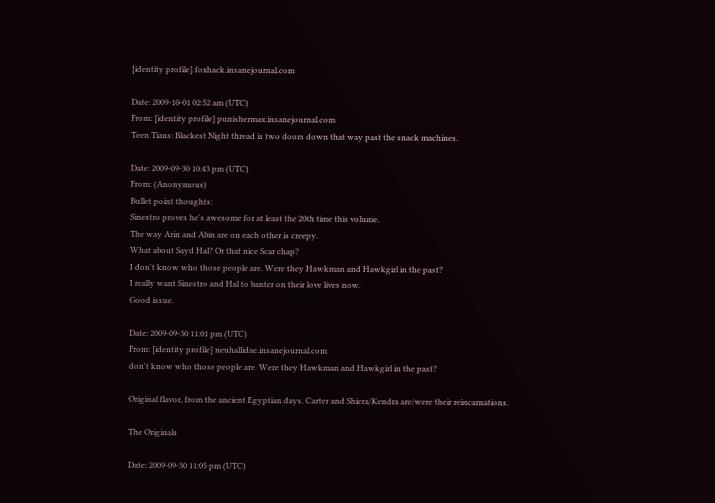[identity profile] foxhack.insanejournal.com

Date: 2009-10-01 02:52 am (UTC)
From: [identity profile] punishermax.insanejournal.com
Teen Tians: Blackest Night thread is two doors down that way past the snack machines.

Date: 2009-09-30 10:43 pm (UTC)
From: (Anonymous)
Bullet point thoughts:
Sinestro proves he's awesome for at least the 20th time this volume.
The way Arin and Abin are on each other is creepy.
What about Sayd Hal? Or that nice Scar chap?
I don't know who those people are. Were they Hawkman and Hawkgirl in the past?
I really want Sinestro and Hal to banter on their love lives now.
Good issue.

Date: 2009-09-30 11:01 pm (UTC)
From: [identity profile] neuhallidae.insanejournal.com
don't know who those people are. Were they Hawkman and Hawkgirl in the past?

Original flavor, from the ancient Egyptian days. Carter and Shiera/Kendra are/were their reincarnations.

The Originals

Date: 2009-09-30 11:05 pm (UTC)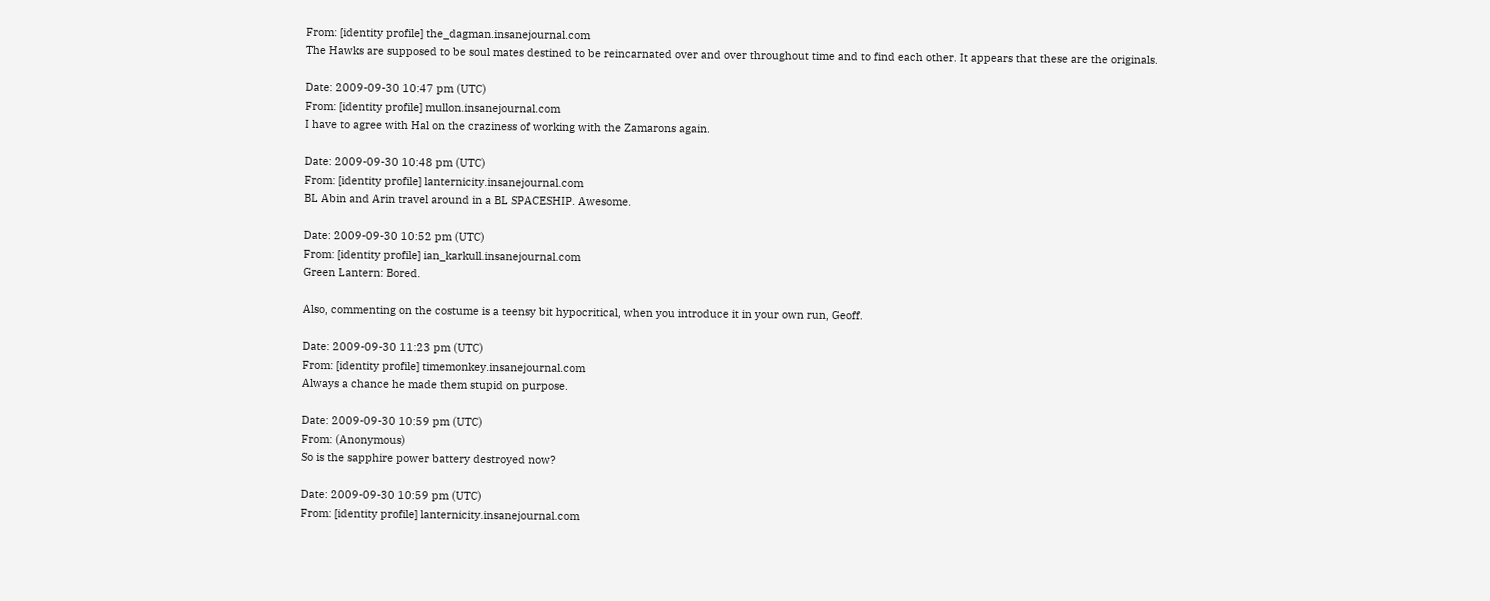From: [identity profile] the_dagman.insanejournal.com
The Hawks are supposed to be soul mates destined to be reincarnated over and over throughout time and to find each other. It appears that these are the originals.

Date: 2009-09-30 10:47 pm (UTC)
From: [identity profile] mullon.insanejournal.com
I have to agree with Hal on the craziness of working with the Zamarons again.

Date: 2009-09-30 10:48 pm (UTC)
From: [identity profile] lanternicity.insanejournal.com
BL Abin and Arin travel around in a BL SPACESHIP. Awesome.

Date: 2009-09-30 10:52 pm (UTC)
From: [identity profile] ian_karkull.insanejournal.com
Green Lantern: Bored.

Also, commenting on the costume is a teensy bit hypocritical, when you introduce it in your own run, Geoff.

Date: 2009-09-30 11:23 pm (UTC)
From: [identity profile] timemonkey.insanejournal.com
Always a chance he made them stupid on purpose.

Date: 2009-09-30 10:59 pm (UTC)
From: (Anonymous)
So is the sapphire power battery destroyed now?

Date: 2009-09-30 10:59 pm (UTC)
From: [identity profile] lanternicity.insanejournal.com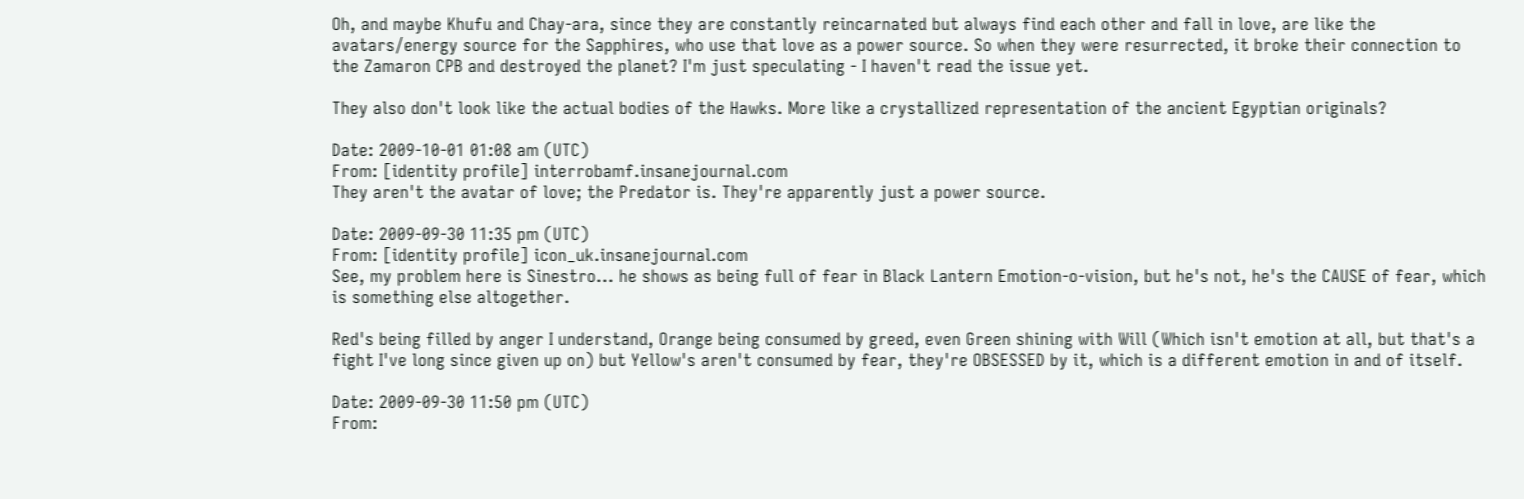Oh, and maybe Khufu and Chay-ara, since they are constantly reincarnated but always find each other and fall in love, are like the avatars/energy source for the Sapphires, who use that love as a power source. So when they were resurrected, it broke their connection to the Zamaron CPB and destroyed the planet? I'm just speculating - I haven't read the issue yet.

They also don't look like the actual bodies of the Hawks. More like a crystallized representation of the ancient Egyptian originals?

Date: 2009-10-01 01:08 am (UTC)
From: [identity profile] interrobamf.insanejournal.com
They aren't the avatar of love; the Predator is. They're apparently just a power source.

Date: 2009-09-30 11:35 pm (UTC)
From: [identity profile] icon_uk.insanejournal.com
See, my problem here is Sinestro... he shows as being full of fear in Black Lantern Emotion-o-vision, but he's not, he's the CAUSE of fear, which is something else altogether.

Red's being filled by anger I understand, Orange being consumed by greed, even Green shining with Will (Which isn't emotion at all, but that's a fight I've long since given up on) but Yellow's aren't consumed by fear, they're OBSESSED by it, which is a different emotion in and of itself.

Date: 2009-09-30 11:50 pm (UTC)
From: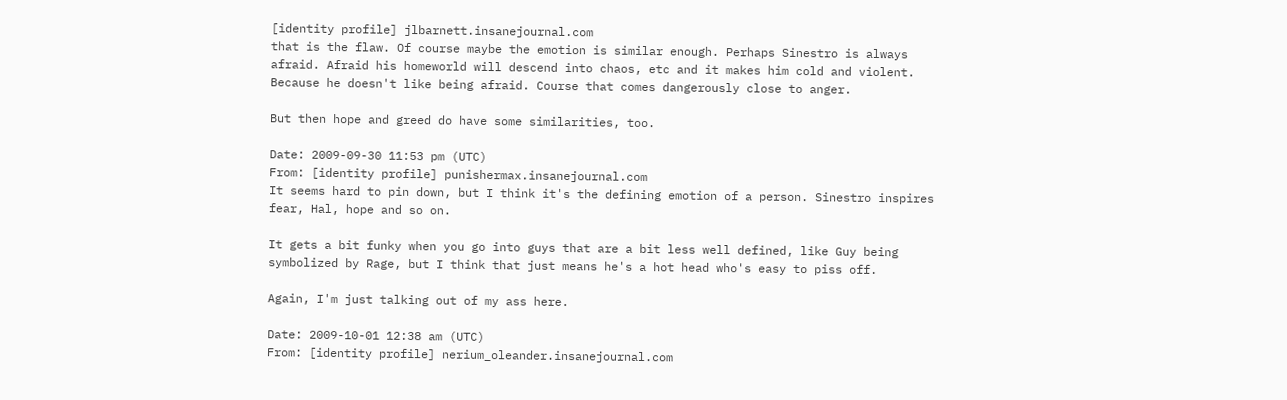[identity profile] jlbarnett.insanejournal.com
that is the flaw. Of course maybe the emotion is similar enough. Perhaps Sinestro is always afraid. Afraid his homeworld will descend into chaos, etc and it makes him cold and violent. Because he doesn't like being afraid. Course that comes dangerously close to anger.

But then hope and greed do have some similarities, too.

Date: 2009-09-30 11:53 pm (UTC)
From: [identity profile] punishermax.insanejournal.com
It seems hard to pin down, but I think it's the defining emotion of a person. Sinestro inspires fear, Hal, hope and so on.

It gets a bit funky when you go into guys that are a bit less well defined, like Guy being symbolized by Rage, but I think that just means he's a hot head who's easy to piss off.

Again, I'm just talking out of my ass here.

Date: 2009-10-01 12:38 am (UTC)
From: [identity profile] nerium_oleander.insanejournal.com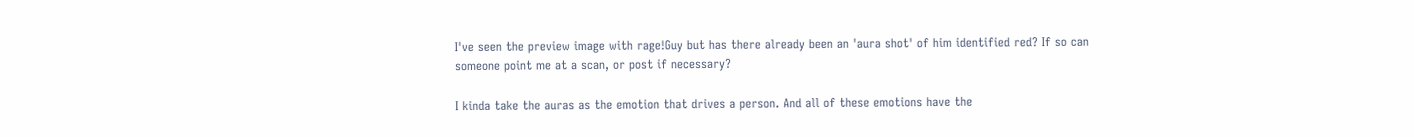I've seen the preview image with rage!Guy but has there already been an 'aura shot' of him identified red? If so can someone point me at a scan, or post if necessary?

I kinda take the auras as the emotion that drives a person. And all of these emotions have the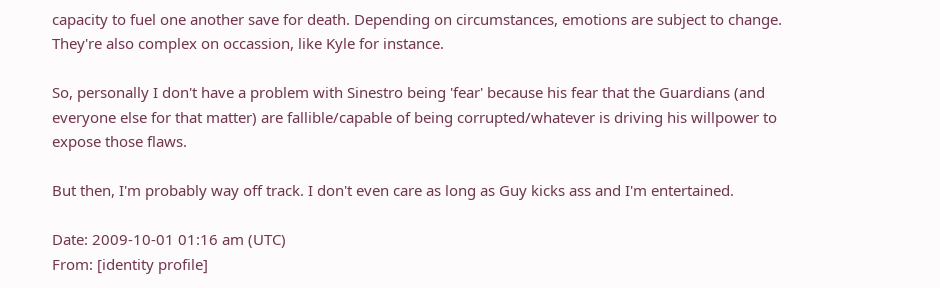capacity to fuel one another save for death. Depending on circumstances, emotions are subject to change. They're also complex on occassion, like Kyle for instance.

So, personally I don't have a problem with Sinestro being 'fear' because his fear that the Guardians (and everyone else for that matter) are fallible/capable of being corrupted/whatever is driving his willpower to expose those flaws.

But then, I'm probably way off track. I don't even care as long as Guy kicks ass and I'm entertained.

Date: 2009-10-01 01:16 am (UTC)
From: [identity profile]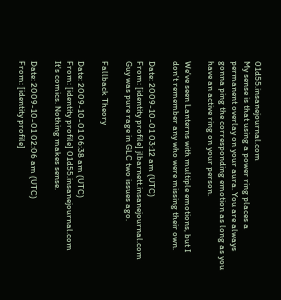01d55.insanejournal.com
My sense is that using a power ring places a permanent overlay on your aura. You are always gonna ping the corresponding emotion as long as you have an active ring on your person.

We've seen Lanterns with multiple emotions, but I don't remember any who were missing their own.

Date: 2009-10-01 03:12 am (UTC)
From: [identity profile] jlbarnett.insanejournal.com
Guy was pure rage in GLC two issues ago.

Fallback Theory

Date: 2009-10-01 06:38 am (UTC)
From: [identity profile] 01d55.insanejournal.com
It's comics. Nothing makes sense.

Date: 2009-10-01 02:06 am (UTC)
From: [identity profile]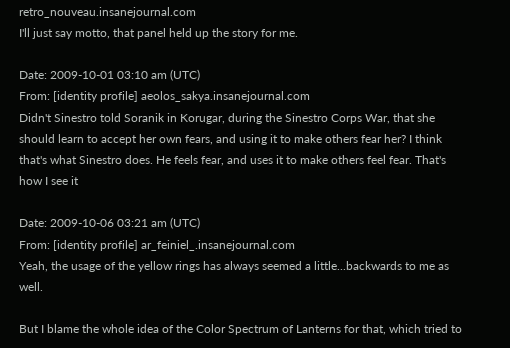retro_nouveau.insanejournal.com
I'll just say motto, that panel held up the story for me.

Date: 2009-10-01 03:10 am (UTC)
From: [identity profile] aeolos_sakya.insanejournal.com
Didn't Sinestro told Soranik in Korugar, during the Sinestro Corps War, that she should learn to accept her own fears, and using it to make others fear her? I think that's what Sinestro does. He feels fear, and uses it to make others feel fear. That's how I see it

Date: 2009-10-06 03:21 am (UTC)
From: [identity profile] ar_feiniel_.insanejournal.com
Yeah, the usage of the yellow rings has always seemed a little...backwards to me as well.

But I blame the whole idea of the Color Spectrum of Lanterns for that, which tried to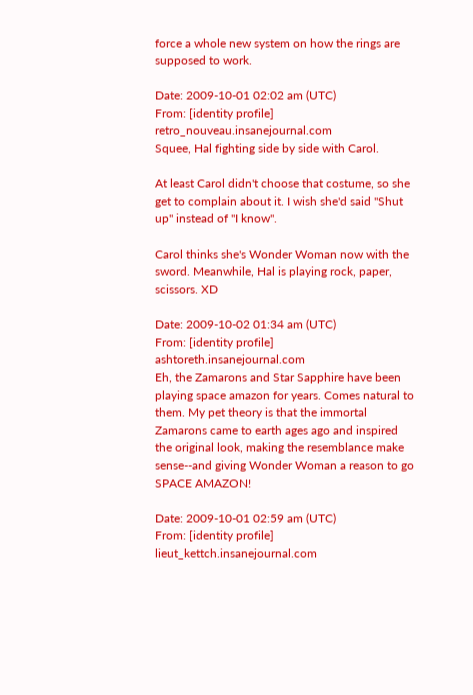force a whole new system on how the rings are supposed to work.

Date: 2009-10-01 02:02 am (UTC)
From: [identity profile] retro_nouveau.insanejournal.com
Squee, Hal fighting side by side with Carol.

At least Carol didn't choose that costume, so she get to complain about it. I wish she'd said "Shut up" instead of "I know".

Carol thinks she's Wonder Woman now with the sword. Meanwhile, Hal is playing rock, paper, scissors. XD

Date: 2009-10-02 01:34 am (UTC)
From: [identity profile] ashtoreth.insanejournal.com
Eh, the Zamarons and Star Sapphire have been playing space amazon for years. Comes natural to them. My pet theory is that the immortal Zamarons came to earth ages ago and inspired the original look, making the resemblance make sense--and giving Wonder Woman a reason to go SPACE AMAZON!

Date: 2009-10-01 02:59 am (UTC)
From: [identity profile] lieut_kettch.insanejournal.com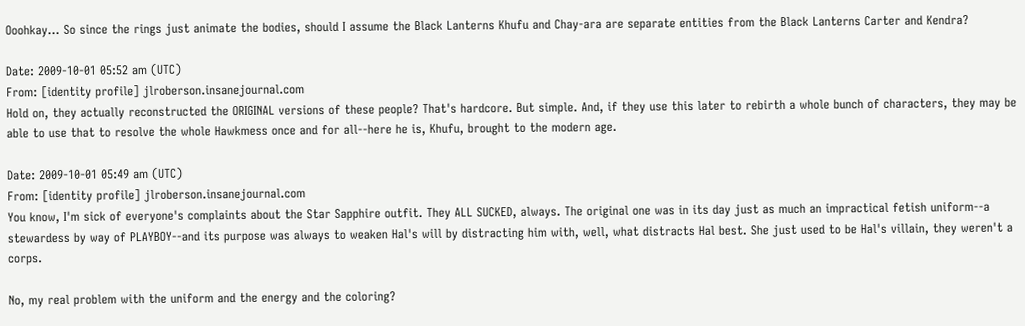Ooohkay... So since the rings just animate the bodies, should I assume the Black Lanterns Khufu and Chay-ara are separate entities from the Black Lanterns Carter and Kendra?

Date: 2009-10-01 05:52 am (UTC)
From: [identity profile] jlroberson.insanejournal.com
Hold on, they actually reconstructed the ORIGINAL versions of these people? That's hardcore. But simple. And, if they use this later to rebirth a whole bunch of characters, they may be able to use that to resolve the whole Hawkmess once and for all--here he is, Khufu, brought to the modern age.

Date: 2009-10-01 05:49 am (UTC)
From: [identity profile] jlroberson.insanejournal.com
You know, I'm sick of everyone's complaints about the Star Sapphire outfit. They ALL SUCKED, always. The original one was in its day just as much an impractical fetish uniform--a stewardess by way of PLAYBOY--and its purpose was always to weaken Hal's will by distracting him with, well, what distracts Hal best. She just used to be Hal's villain, they weren't a corps.

No, my real problem with the uniform and the energy and the coloring?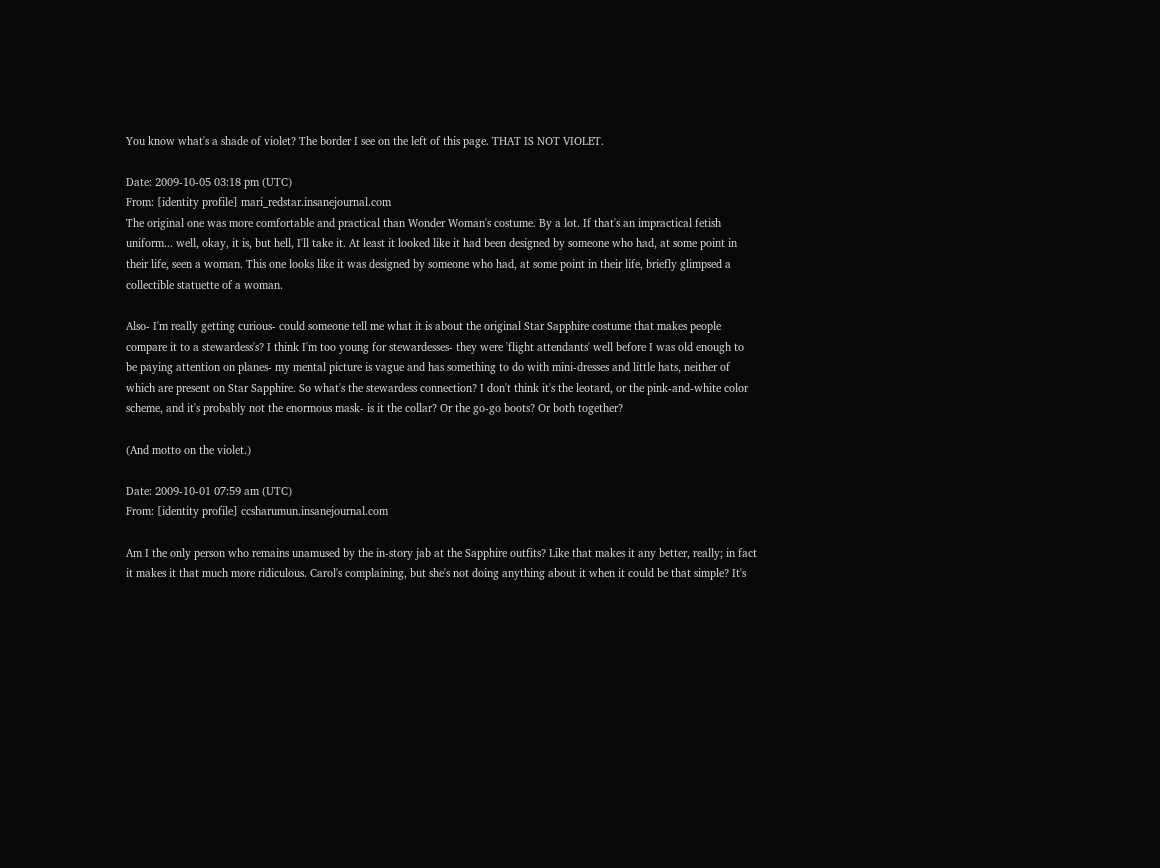You know what's a shade of violet? The border I see on the left of this page. THAT IS NOT VIOLET.

Date: 2009-10-05 03:18 pm (UTC)
From: [identity profile] mari_redstar.insanejournal.com
The original one was more comfortable and practical than Wonder Woman's costume. By a lot. If that's an impractical fetish uniform... well, okay, it is, but hell, I'll take it. At least it looked like it had been designed by someone who had, at some point in their life, seen a woman. This one looks like it was designed by someone who had, at some point in their life, briefly glimpsed a collectible statuette of a woman.

Also- I'm really getting curious- could someone tell me what it is about the original Star Sapphire costume that makes people compare it to a stewardess's? I think I'm too young for stewardesses- they were 'flight attendants' well before I was old enough to be paying attention on planes- my mental picture is vague and has something to do with mini-dresses and little hats, neither of which are present on Star Sapphire. So what's the stewardess connection? I don't think it's the leotard, or the pink-and-white color scheme, and it's probably not the enormous mask- is it the collar? Or the go-go boots? Or both together?

(And motto on the violet.)

Date: 2009-10-01 07:59 am (UTC)
From: [identity profile] ccsharumun.insanejournal.com

Am I the only person who remains unamused by the in-story jab at the Sapphire outfits? Like that makes it any better, really; in fact it makes it that much more ridiculous. Carol's complaining, but she's not doing anything about it when it could be that simple? It's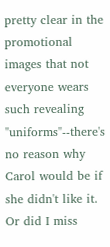pretty clear in the promotional images that not everyone wears such revealing "uniforms"--there's no reason why Carol would be if she didn't like it. Or did I miss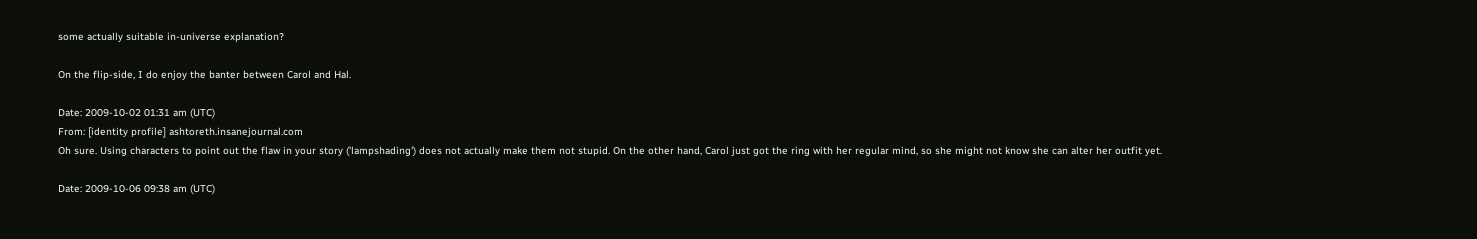some actually suitable in-universe explanation?

On the flip-side, I do enjoy the banter between Carol and Hal.

Date: 2009-10-02 01:31 am (UTC)
From: [identity profile] ashtoreth.insanejournal.com
Oh sure. Using characters to point out the flaw in your story ('lampshading') does not actually make them not stupid. On the other hand, Carol just got the ring with her regular mind, so she might not know she can alter her outfit yet.

Date: 2009-10-06 09:38 am (UTC)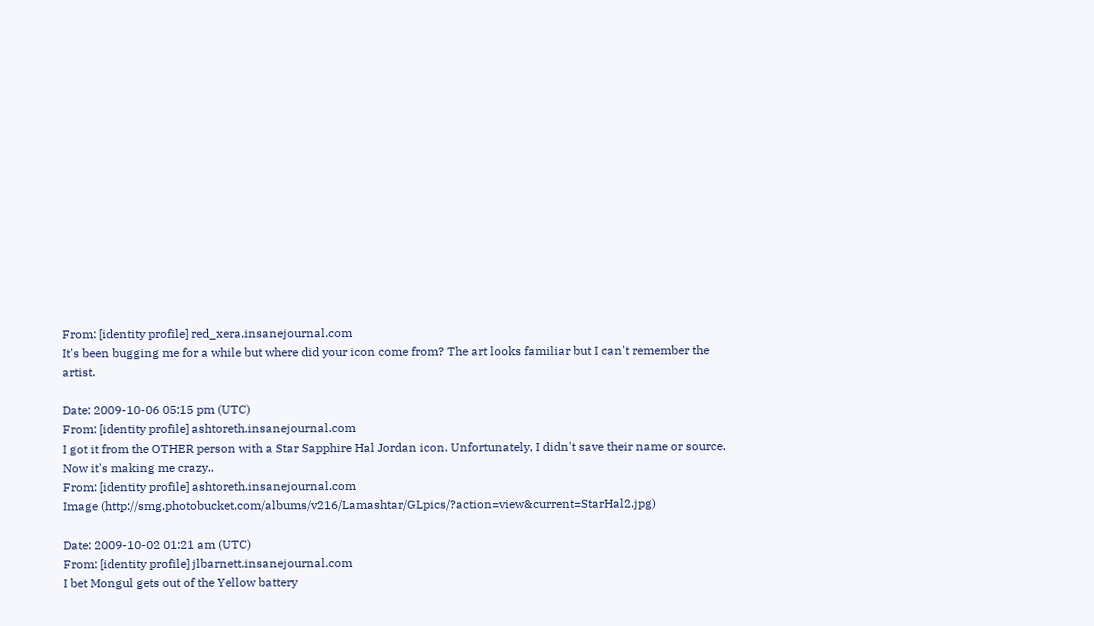From: [identity profile] red_xera.insanejournal.com
It's been bugging me for a while but where did your icon come from? The art looks familiar but I can't remember the artist.

Date: 2009-10-06 05:15 pm (UTC)
From: [identity profile] ashtoreth.insanejournal.com
I got it from the OTHER person with a Star Sapphire Hal Jordan icon. Unfortunately, I didn't save their name or source. Now it's making me crazy..
From: [identity profile] ashtoreth.insanejournal.com
Image (http://smg.photobucket.com/albums/v216/Lamashtar/GLpics/?action=view&current=StarHal2.jpg)

Date: 2009-10-02 01:21 am (UTC)
From: [identity profile] jlbarnett.insanejournal.com
I bet Mongul gets out of the Yellow battery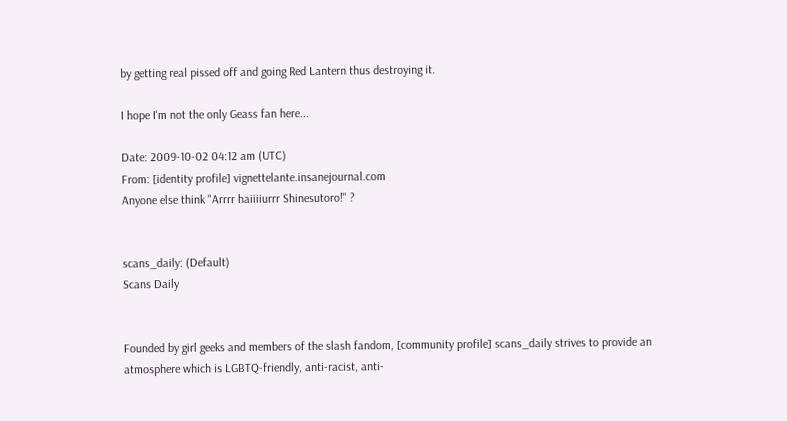by getting real pissed off and going Red Lantern thus destroying it.

I hope I'm not the only Geass fan here...

Date: 2009-10-02 04:12 am (UTC)
From: [identity profile] vignettelante.insanejournal.com
Anyone else think "Arrrr haiiiiurrr Shinesutoro!" ?


scans_daily: (Default)
Scans Daily


Founded by girl geeks and members of the slash fandom, [community profile] scans_daily strives to provide an atmosphere which is LGBTQ-friendly, anti-racist, anti-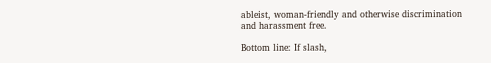ableist, woman-friendly and otherwise discrimination and harassment free.

Bottom line: If slash,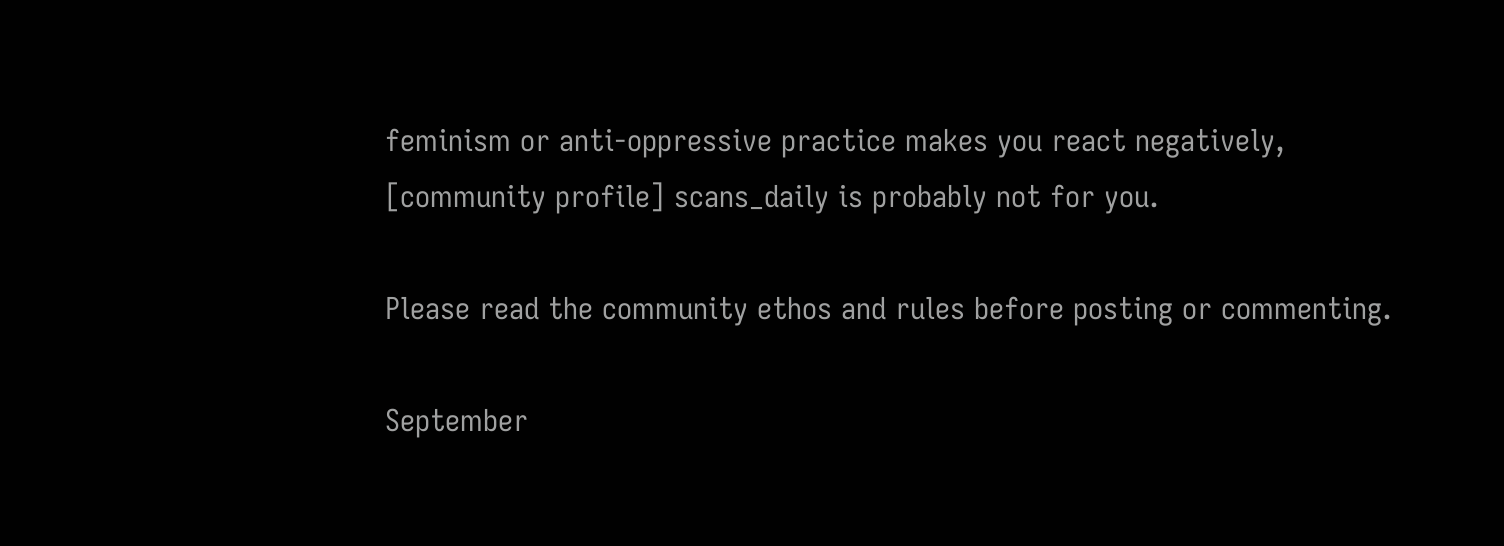feminism or anti-oppressive practice makes you react negatively, [community profile] scans_daily is probably not for you.

Please read the community ethos and rules before posting or commenting.

September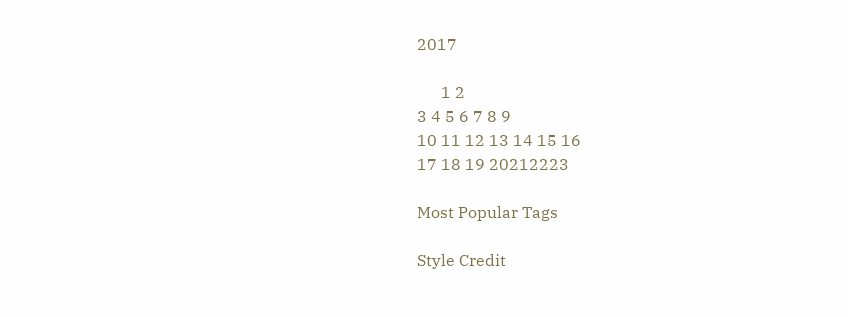2017

      1 2
3 4 5 6 7 8 9
10 11 12 13 14 15 16
17 18 19 20212223

Most Popular Tags

Style Credit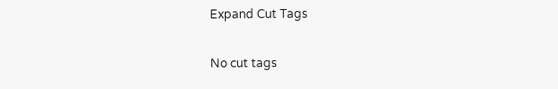Expand Cut Tags

No cut tags